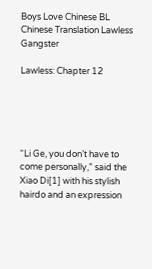Boys Love Chinese BL Chinese Translation Lawless Gangster

Lawless: Chapter 12





“Li Ge, you don’t have to come personally,” said the Xiao Di[1] with his stylish hairdo and an expression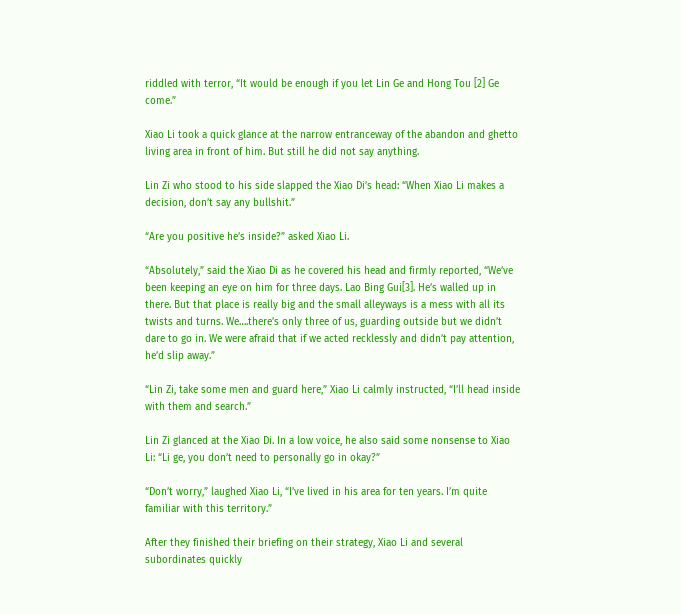riddled with terror, “It would be enough if you let Lin Ge and Hong Tou [2] Ge come.”

Xiao Li took a quick glance at the narrow entranceway of the abandon and ghetto living area in front of him. But still he did not say anything.

Lin Zi who stood to his side slapped the Xiao Di’s head: “When Xiao Li makes a decision, don’t say any bullshit.”

“Are you positive he’s inside?” asked Xiao Li.

“Absolutely,” said the Xiao Di as he covered his head and firmly reported, “We’ve been keeping an eye on him for three days. Lao Bing Gui[3]. He’s walled up in there. But that place is really big and the small alleyways is a mess with all its twists and turns. We….there’s only three of us, guarding outside but we didn’t dare to go in. We were afraid that if we acted recklessly and didn’t pay attention, he’d slip away.”

“Lin Zi, take some men and guard here,” Xiao Li calmly instructed, “I’ll head inside with them and search.”

Lin Zi glanced at the Xiao Di. In a low voice, he also said some nonsense to Xiao Li: “Li ge, you don’t need to personally go in okay?”

“Don’t worry,” laughed Xiao Li, “I’ve lived in his area for ten years. I’m quite familiar with this territory.”

After they finished their briefing on their strategy, Xiao Li and several subordinates quickly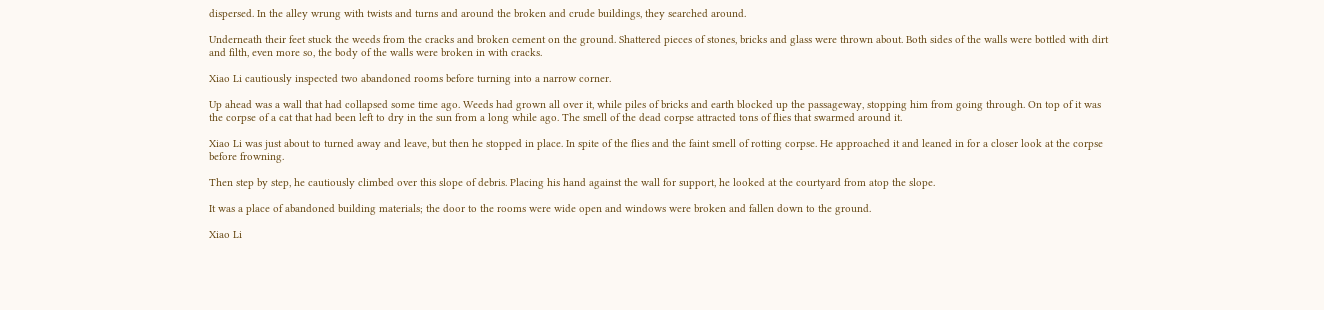dispersed. In the alley wrung with twists and turns and around the broken and crude buildings, they searched around.

Underneath their feet stuck the weeds from the cracks and broken cement on the ground. Shattered pieces of stones, bricks and glass were thrown about. Both sides of the walls were bottled with dirt and filth, even more so, the body of the walls were broken in with cracks.

Xiao Li cautiously inspected two abandoned rooms before turning into a narrow corner.

Up ahead was a wall that had collapsed some time ago. Weeds had grown all over it, while piles of bricks and earth blocked up the passageway, stopping him from going through. On top of it was the corpse of a cat that had been left to dry in the sun from a long while ago. The smell of the dead corpse attracted tons of flies that swarmed around it.

Xiao Li was just about to turned away and leave, but then he stopped in place. In spite of the flies and the faint smell of rotting corpse. He approached it and leaned in for a closer look at the corpse before frowning.

Then step by step, he cautiously climbed over this slope of debris. Placing his hand against the wall for support, he looked at the courtyard from atop the slope.

It was a place of abandoned building materials; the door to the rooms were wide open and windows were broken and fallen down to the ground.

Xiao Li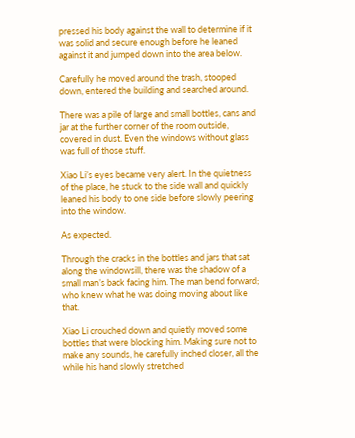pressed his body against the wall to determine if it was solid and secure enough before he leaned against it and jumped down into the area below.

Carefully he moved around the trash, stooped down, entered the building and searched around.

There was a pile of large and small bottles, cans and jar at the further corner of the room outside, covered in dust. Even the windows without glass was full of those stuff.

Xiao Li’s eyes became very alert. In the quietness of the place, he stuck to the side wall and quickly leaned his body to one side before slowly peering into the window.

As expected.

Through the cracks in the bottles and jars that sat along the windowsill, there was the shadow of a small man’s back facing him. The man bend forward; who knew what he was doing moving about like that.

Xiao Li crouched down and quietly moved some bottles that were blocking him. Making sure not to make any sounds, he carefully inched closer, all the while his hand slowly stretched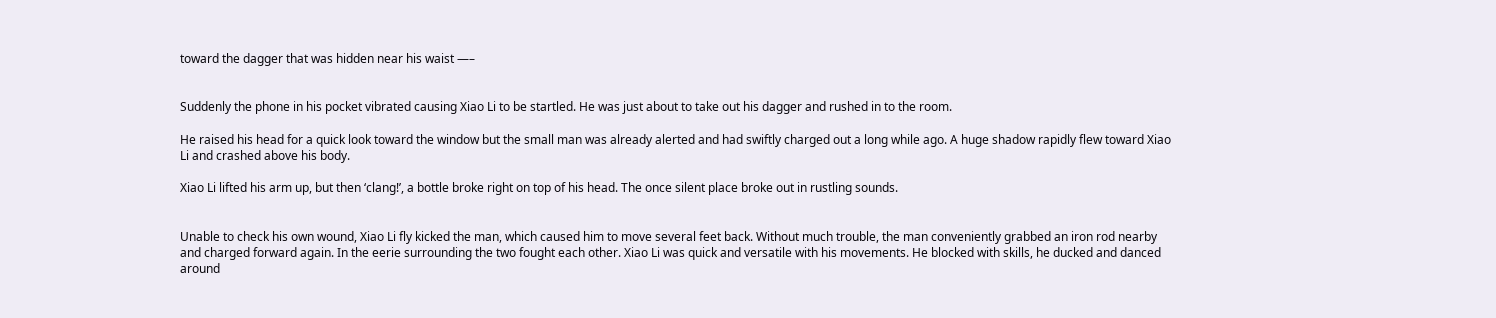toward the dagger that was hidden near his waist —–


Suddenly the phone in his pocket vibrated causing Xiao Li to be startled. He was just about to take out his dagger and rushed in to the room.

He raised his head for a quick look toward the window but the small man was already alerted and had swiftly charged out a long while ago. A huge shadow rapidly flew toward Xiao Li and crashed above his body.

Xiao Li lifted his arm up, but then ‘clang!’, a bottle broke right on top of his head. The once silent place broke out in rustling sounds.


Unable to check his own wound, Xiao Li fly kicked the man, which caused him to move several feet back. Without much trouble, the man conveniently grabbed an iron rod nearby and charged forward again. In the eerie surrounding the two fought each other. Xiao Li was quick and versatile with his movements. He blocked with skills, he ducked and danced around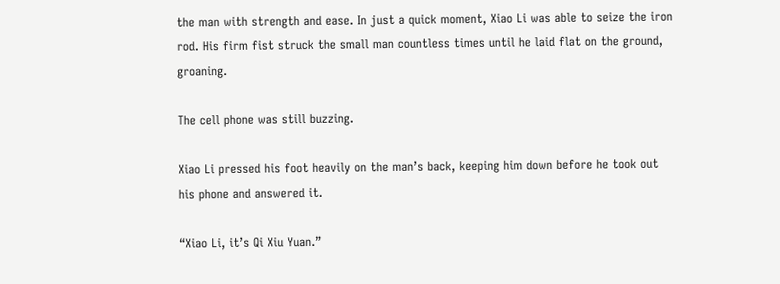the man with strength and ease. In just a quick moment, Xiao Li was able to seize the iron rod. His firm fist struck the small man countless times until he laid flat on the ground, groaning.

The cell phone was still buzzing.

Xiao Li pressed his foot heavily on the man’s back, keeping him down before he took out his phone and answered it.

“Xiao Li, it’s Qi Xiu Yuan.”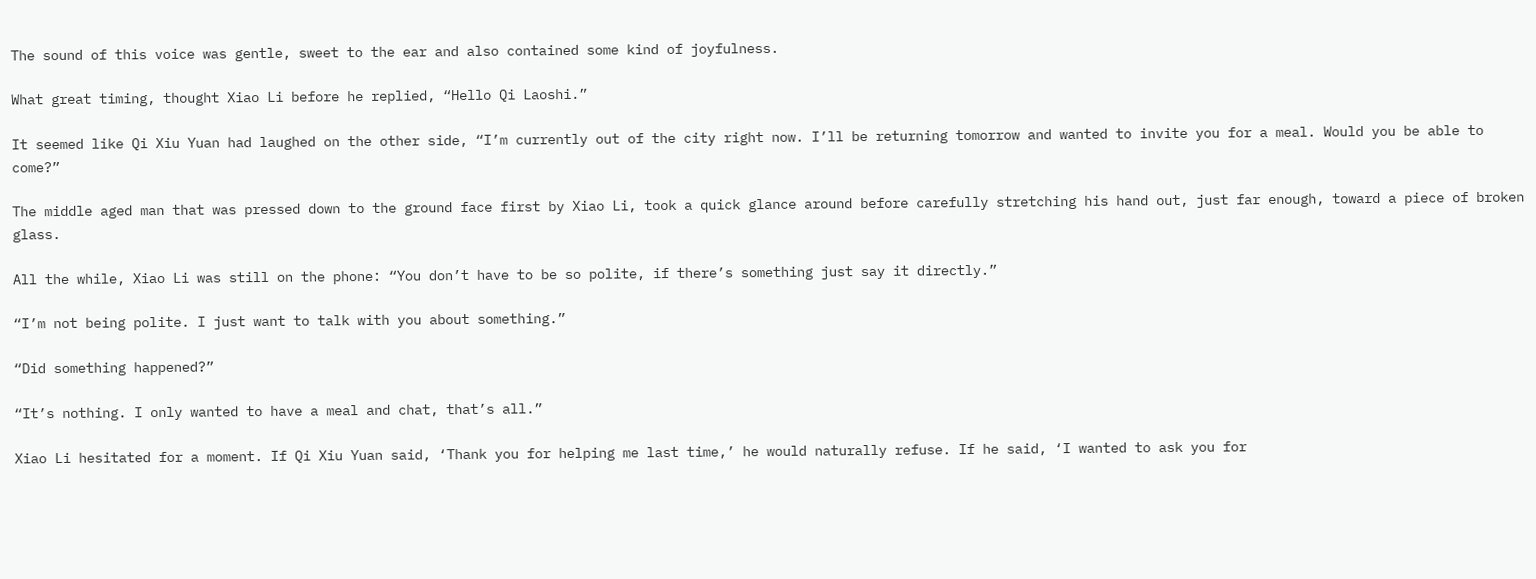The sound of this voice was gentle, sweet to the ear and also contained some kind of joyfulness.

What great timing, thought Xiao Li before he replied, “Hello Qi Laoshi.”

It seemed like Qi Xiu Yuan had laughed on the other side, “I’m currently out of the city right now. I’ll be returning tomorrow and wanted to invite you for a meal. Would you be able to come?”

The middle aged man that was pressed down to the ground face first by Xiao Li, took a quick glance around before carefully stretching his hand out, just far enough, toward a piece of broken glass.

All the while, Xiao Li was still on the phone: “You don’t have to be so polite, if there’s something just say it directly.”

“I’m not being polite. I just want to talk with you about something.”

“Did something happened?”

“It’s nothing. I only wanted to have a meal and chat, that’s all.”

Xiao Li hesitated for a moment. If Qi Xiu Yuan said, ‘Thank you for helping me last time,’ he would naturally refuse. If he said, ‘I wanted to ask you for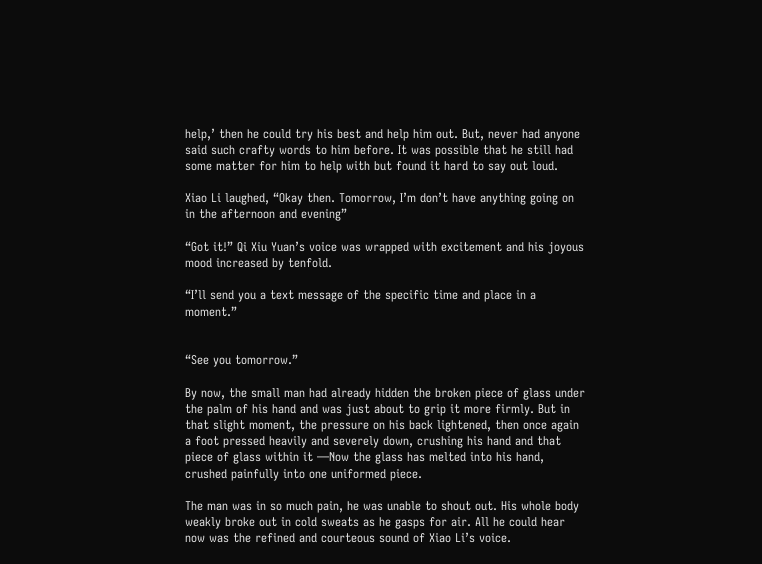help,’ then he could try his best and help him out. But, never had anyone said such crafty words to him before. It was possible that he still had some matter for him to help with but found it hard to say out loud.

Xiao Li laughed, “Okay then. Tomorrow, I’m don’t have anything going on in the afternoon and evening”

“Got it!” Qi Xiu Yuan’s voice was wrapped with excitement and his joyous mood increased by tenfold.

“I’ll send you a text message of the specific time and place in a moment.”


“See you tomorrow.”

By now, the small man had already hidden the broken piece of glass under the palm of his hand and was just about to grip it more firmly. But in that slight moment, the pressure on his back lightened, then once again a foot pressed heavily and severely down, crushing his hand and that piece of glass within it —Now the glass has melted into his hand, crushed painfully into one uniformed piece.

The man was in so much pain, he was unable to shout out. His whole body weakly broke out in cold sweats as he gasps for air. All he could hear now was the refined and courteous sound of Xiao Li’s voice.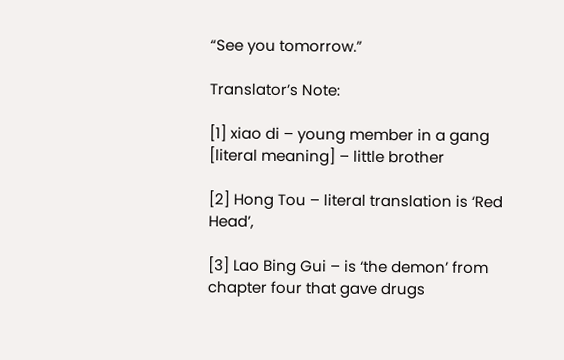“See you tomorrow.”

Translator’s Note:

[1] xiao di – young member in a gang [literal meaning] – little brother

[2] Hong Tou – literal translation is ‘Red Head’,

[3] Lao Bing Gui – is ‘the demon’ from chapter four that gave drugs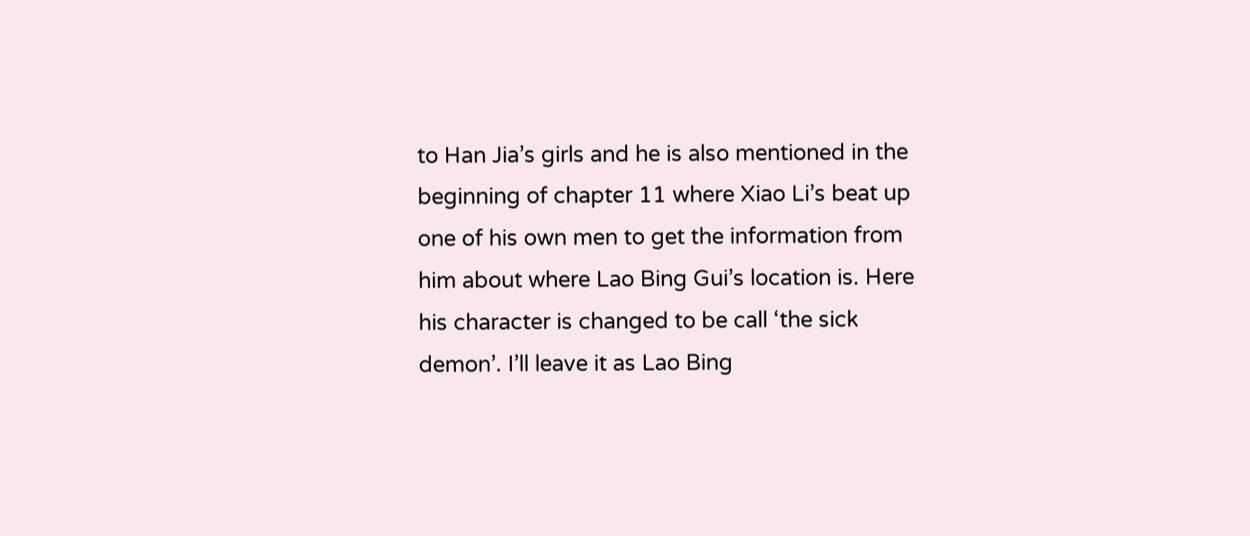to Han Jia’s girls and he is also mentioned in the beginning of chapter 11 where Xiao Li’s beat up one of his own men to get the information from him about where Lao Bing Gui’s location is. Here his character is changed to be call ‘the sick demon’. I’ll leave it as Lao Bing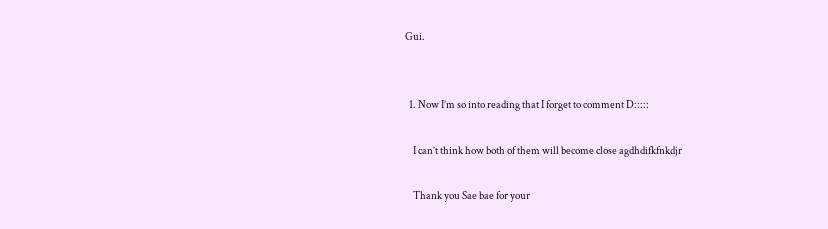Gui.


  1. Now I’m so into reading that I forget to comment D:::::

    I can’t think how both of them will become close agdhdifkfnkdjr

    Thank you Sae bae for your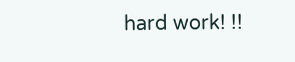hard work! !!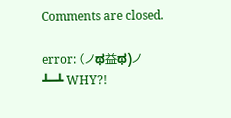Comments are closed.

error: (ノಥ益ಥ)ノ ┻━┻ WHY?!